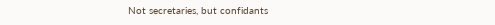Not secretaries, but confidants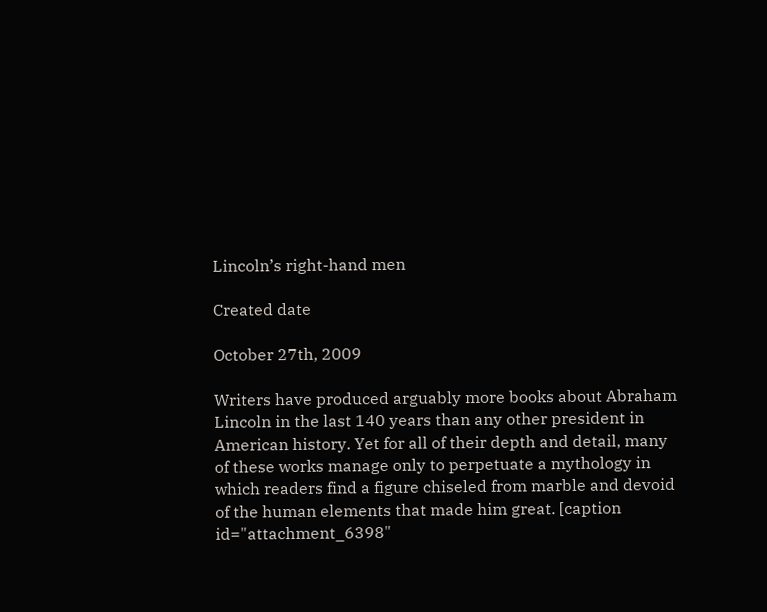Lincoln’s right-hand men

Created date

October 27th, 2009

Writers have produced arguably more books about Abraham Lincoln in the last 140 years than any other president in American history. Yet for all of their depth and detail, many of these works manage only to perpetuate a mythology in which readers find a figure chiseled from marble and devoid of the human elements that made him great. [caption id="attachment_6398"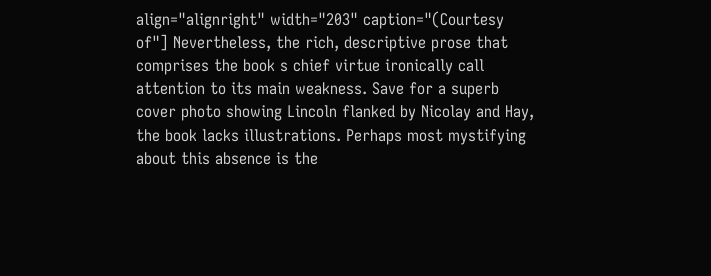align="alignright" width="203" caption="(Courtesy of"] Nevertheless, the rich, descriptive prose that comprises the book s chief virtue ironically call attention to its main weakness. Save for a superb cover photo showing Lincoln flanked by Nicolay and Hay, the book lacks illustrations. Perhaps most mystifying about this absence is the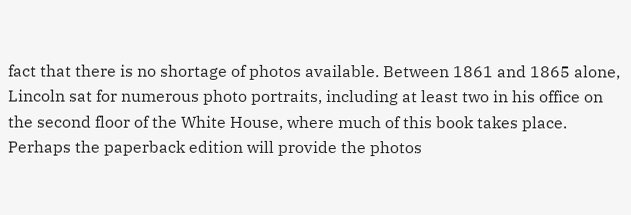fact that there is no shortage of photos available. Between 1861 and 1865 alone, Lincoln sat for numerous photo portraits, including at least two in his office on the second floor of the White House, where much of this book takes place. Perhaps the paperback edition will provide the photos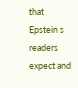that Epstein s readers expect and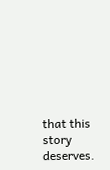that this story deserves.